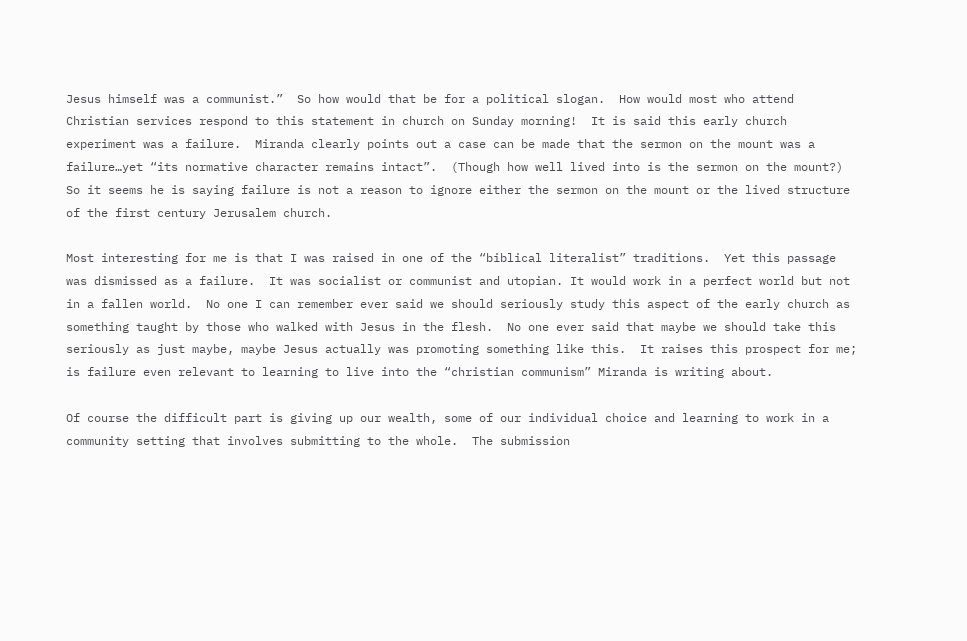Jesus himself was a communist.”  So how would that be for a political slogan.  How would most who attend Christian services respond to this statement in church on Sunday morning!  It is said this early church experiment was a failure.  Miranda clearly points out a case can be made that the sermon on the mount was a failure…yet “its normative character remains intact”.  (Though how well lived into is the sermon on the mount?)  So it seems he is saying failure is not a reason to ignore either the sermon on the mount or the lived structure of the first century Jerusalem church.

Most interesting for me is that I was raised in one of the “biblical literalist” traditions.  Yet this passage was dismissed as a failure.  It was socialist or communist and utopian. It would work in a perfect world but not in a fallen world.  No one I can remember ever said we should seriously study this aspect of the early church as something taught by those who walked with Jesus in the flesh.  No one ever said that maybe we should take this seriously as just maybe, maybe Jesus actually was promoting something like this.  It raises this prospect for me;  is failure even relevant to learning to live into the “christian communism” Miranda is writing about.

Of course the difficult part is giving up our wealth, some of our individual choice and learning to work in a community setting that involves submitting to the whole.  The submission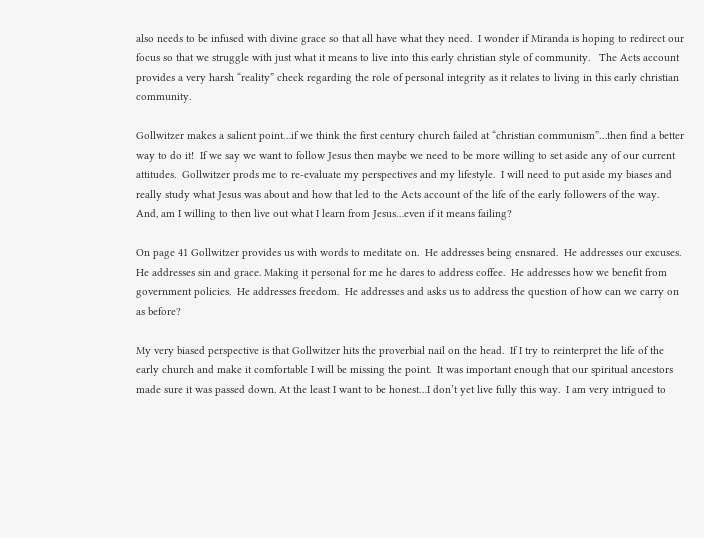also needs to be infused with divine grace so that all have what they need.  I wonder if Miranda is hoping to redirect our focus so that we struggle with just what it means to live into this early christian style of community.   The Acts account provides a very harsh “reality” check regarding the role of personal integrity as it relates to living in this early christian community.

Gollwitzer makes a salient point…if we think the first century church failed at “christian communism”…then find a better way to do it!  If we say we want to follow Jesus then maybe we need to be more willing to set aside any of our current attitudes.  Gollwitzer prods me to re-evaluate my perspectives and my lifestyle.  I will need to put aside my biases and really study what Jesus was about and how that led to the Acts account of the life of the early followers of the way.  And, am I willing to then live out what I learn from Jesus…even if it means failing?

On page 41 Gollwitzer provides us with words to meditate on.  He addresses being ensnared.  He addresses our excuses.  He addresses sin and grace. Making it personal for me he dares to address coffee.  He addresses how we benefit from government policies.  He addresses freedom.  He addresses and asks us to address the question of how can we carry on as before?

My very biased perspective is that Gollwitzer hits the proverbial nail on the head.  If I try to reinterpret the life of the early church and make it comfortable I will be missing the point.  It was important enough that our spiritual ancestors made sure it was passed down. At the least I want to be honest…I don’t yet live fully this way.  I am very intrigued to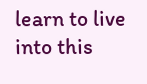learn to live into this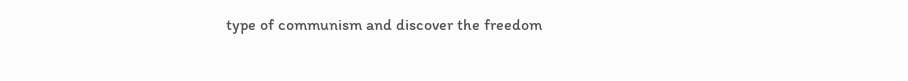type of communism and discover the freedom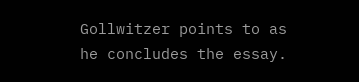Gollwitzer points to as he concludes the essay.